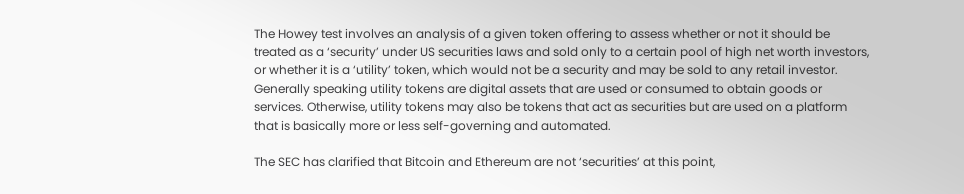The Howey test involves an analysis of a given token offering to assess whether or not it should be treated as a ‘security’ under US securities laws and sold only to a certain pool of high net worth investors, or whether it is a ‘utility’ token, which would not be a security and may be sold to any retail investor. Generally speaking utility tokens are digital assets that are used or consumed to obtain goods or services. Otherwise, utility tokens may also be tokens that act as securities but are used on a platform that is basically more or less self-governing and automated.

The SEC has clarified that Bitcoin and Ethereum are not ‘securities’ at this point,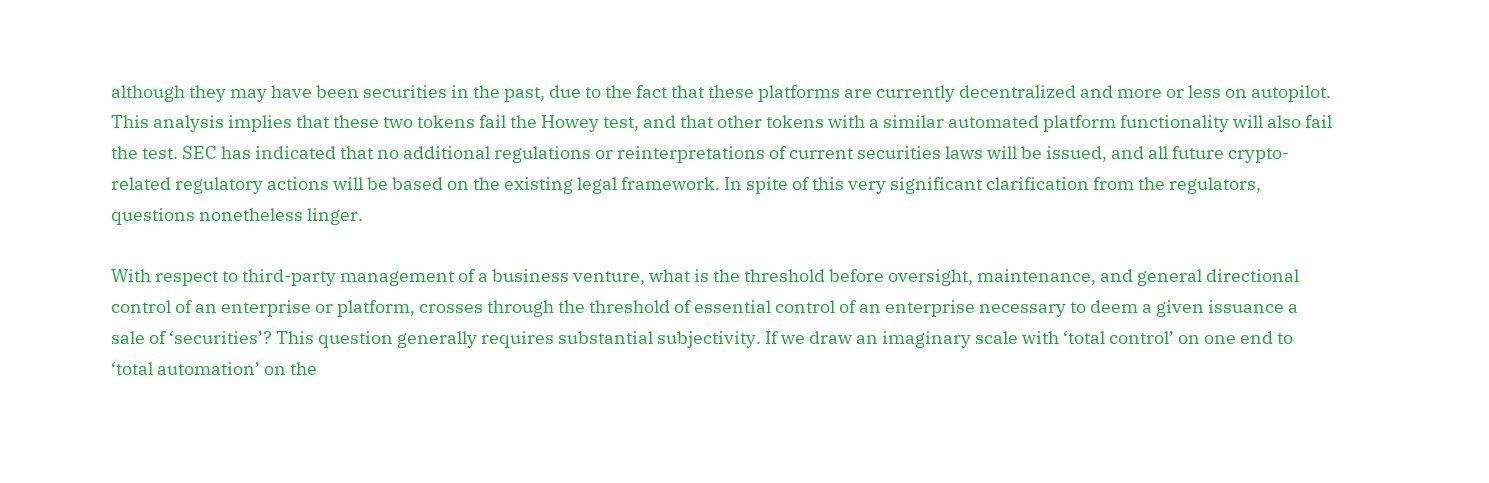although they may have been securities in the past, due to the fact that these platforms are currently decentralized and more or less on autopilot. This analysis implies that these two tokens fail the Howey test, and that other tokens with a similar automated platform functionality will also fail the test. SEC has indicated that no additional regulations or reinterpretations of current securities laws will be issued, and all future crypto-related regulatory actions will be based on the existing legal framework. In spite of this very significant clarification from the regulators, questions nonetheless linger.

With respect to third-party management of a business venture, what is the threshold before oversight, maintenance, and general directional control of an enterprise or platform, crosses through the threshold of essential control of an enterprise necessary to deem a given issuance a sale of ‘securities’? This question generally requires substantial subjectivity. If we draw an imaginary scale with ‘total control’ on one end to ‘total automation’ on the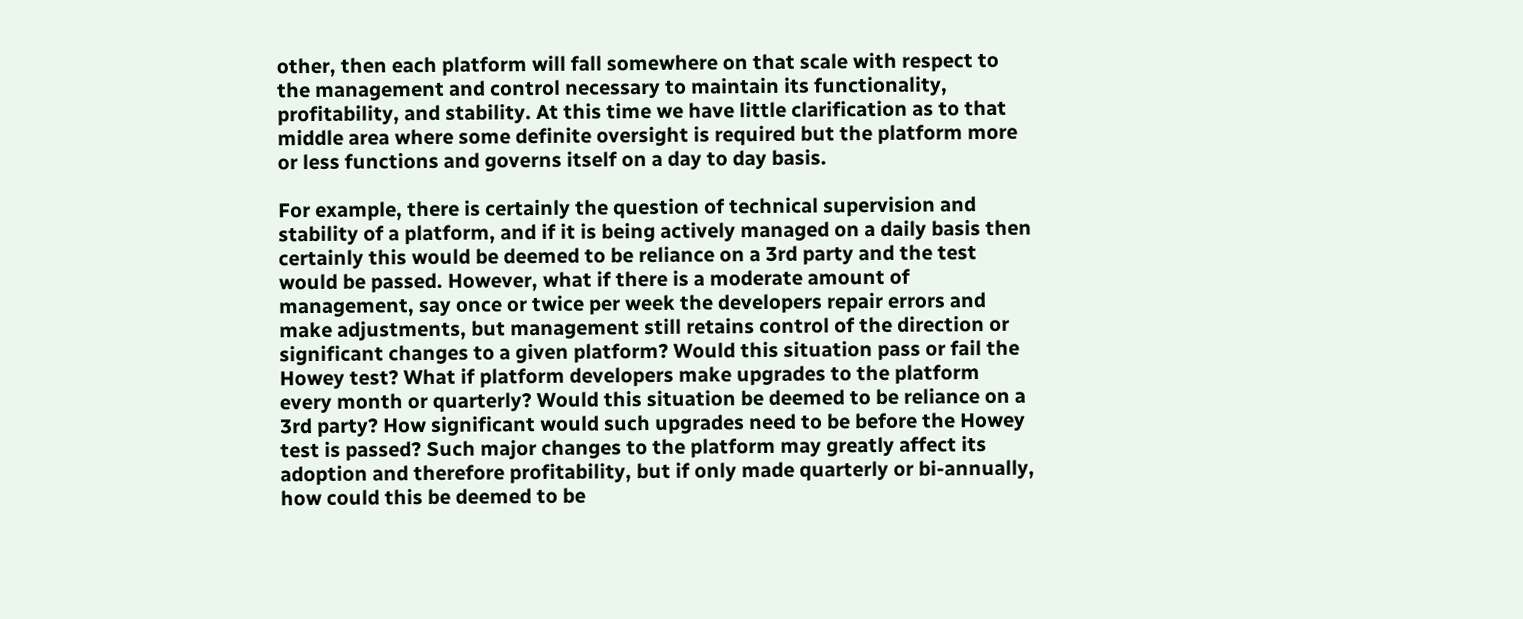other, then each platform will fall somewhere on that scale with respect to the management and control necessary to maintain its functionality, profitability, and stability. At this time we have little clarification as to that middle area where some definite oversight is required but the platform more or less functions and governs itself on a day to day basis.

For example, there is certainly the question of technical supervision and stability of a platform, and if it is being actively managed on a daily basis then certainly this would be deemed to be reliance on a 3rd party and the test would be passed. However, what if there is a moderate amount of management, say once or twice per week the developers repair errors and make adjustments, but management still retains control of the direction or significant changes to a given platform? Would this situation pass or fail the Howey test? What if platform developers make upgrades to the platform every month or quarterly? Would this situation be deemed to be reliance on a 3rd party? How significant would such upgrades need to be before the Howey test is passed? Such major changes to the platform may greatly affect its adoption and therefore profitability, but if only made quarterly or bi-annually, how could this be deemed to be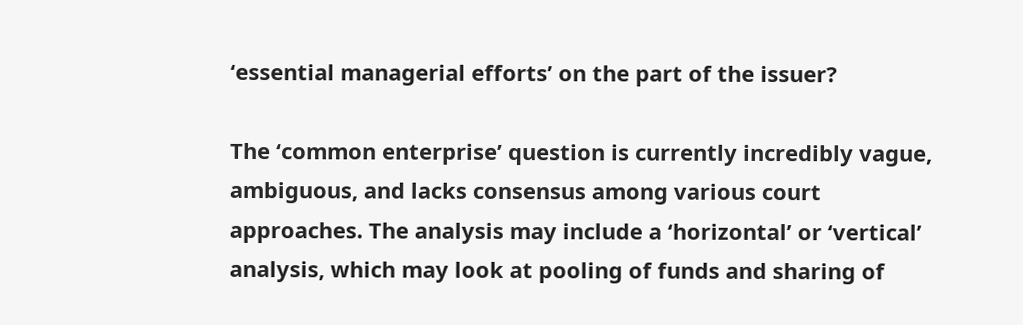‘essential managerial efforts’ on the part of the issuer?

The ‘common enterprise’ question is currently incredibly vague, ambiguous, and lacks consensus among various court approaches. The analysis may include a ‘horizontal’ or ‘vertical’ analysis, which may look at pooling of funds and sharing of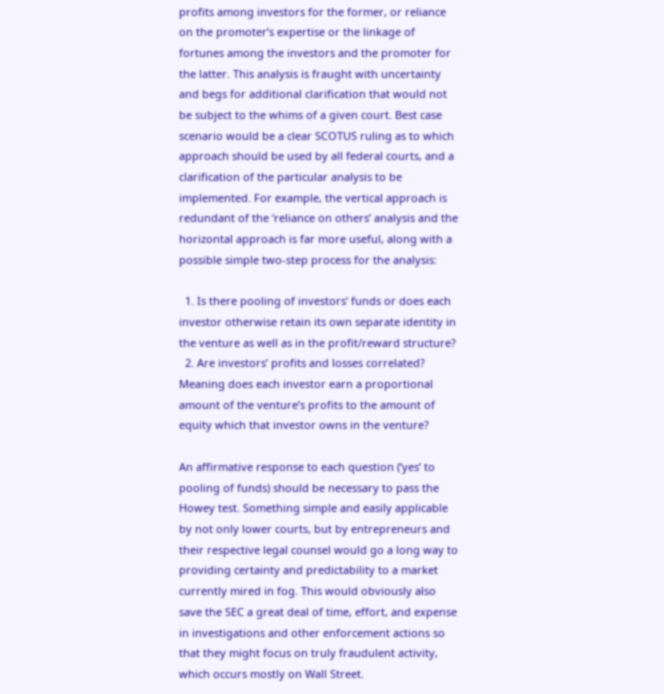profits among investors for the former, or reliance on the promoter’s expertise or the linkage of fortunes among the investors and the promoter for the latter. This analysis is fraught with uncertainty and begs for additional clarification that would not be subject to the whims of a given court. Best case scenario would be a clear SCOTUS ruling as to which approach should be used by all federal courts, and a clarification of the particular analysis to be implemented. For example, the vertical approach is redundant of the ‘reliance on others’ analysis and the horizontal approach is far more useful, along with a possible simple two-step process for the analysis:

  1. Is there pooling of investors’ funds or does each investor otherwise retain its own separate identity in the venture as well as in the profit/reward structure?
  2. Are investors’ profits and losses correlated? Meaning does each investor earn a proportional amount of the venture’s profits to the amount of equity which that investor owns in the venture?

An affirmative response to each question (‘yes’ to pooling of funds) should be necessary to pass the Howey test. Something simple and easily applicable by not only lower courts, but by entrepreneurs and their respective legal counsel would go a long way to providing certainty and predictability to a market currently mired in fog. This would obviously also save the SEC a great deal of time, effort, and expense in investigations and other enforcement actions so that they might focus on truly fraudulent activity, which occurs mostly on Wall Street.